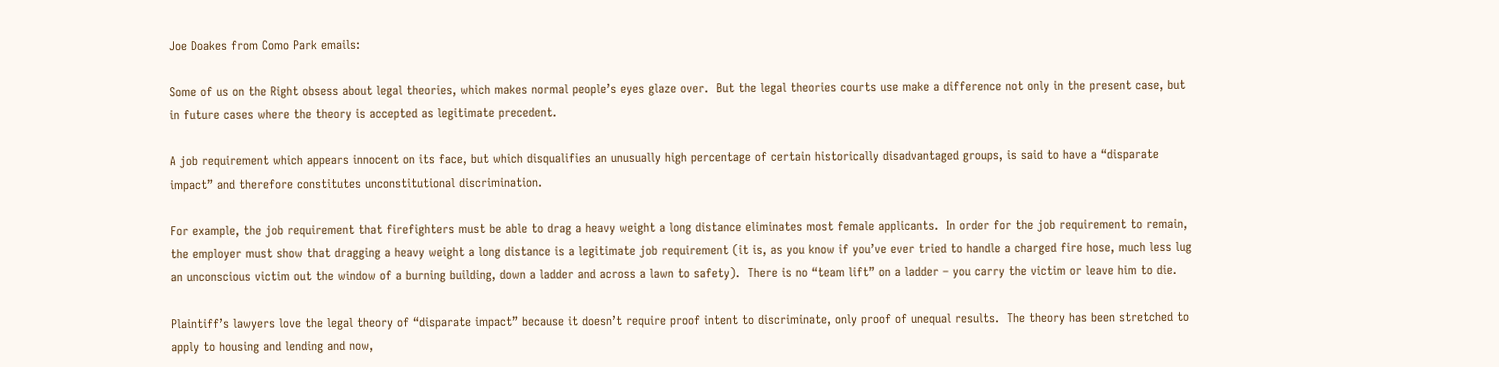Joe Doakes from Como Park emails:

Some of us on the Right obsess about legal theories, which makes normal people’s eyes glaze over.  But the legal theories courts use make a difference not only in the present case, but in future cases where the theory is accepted as legitimate precedent.

A job requirement which appears innocent on its face, but which disqualifies an unusually high percentage of certain historically disadvantaged groups, is said to have a “disparate impact” and therefore constitutes unconstitutional discrimination.

For example, the job requirement that firefighters must be able to drag a heavy weight a long distance eliminates most female applicants.  In order for the job requirement to remain, the employer must show that dragging a heavy weight a long distance is a legitimate job requirement (it is, as you know if you’ve ever tried to handle a charged fire hose, much less lug an unconscious victim out the window of a burning building, down a ladder and across a lawn to safety).  There is no “team lift” on a ladder – you carry the victim or leave him to die.

Plaintiff’s lawyers love the legal theory of “disparate impact” because it doesn’t require proof intent to discriminate, only proof of unequal results.  The theory has been stretched to apply to housing and lending and now,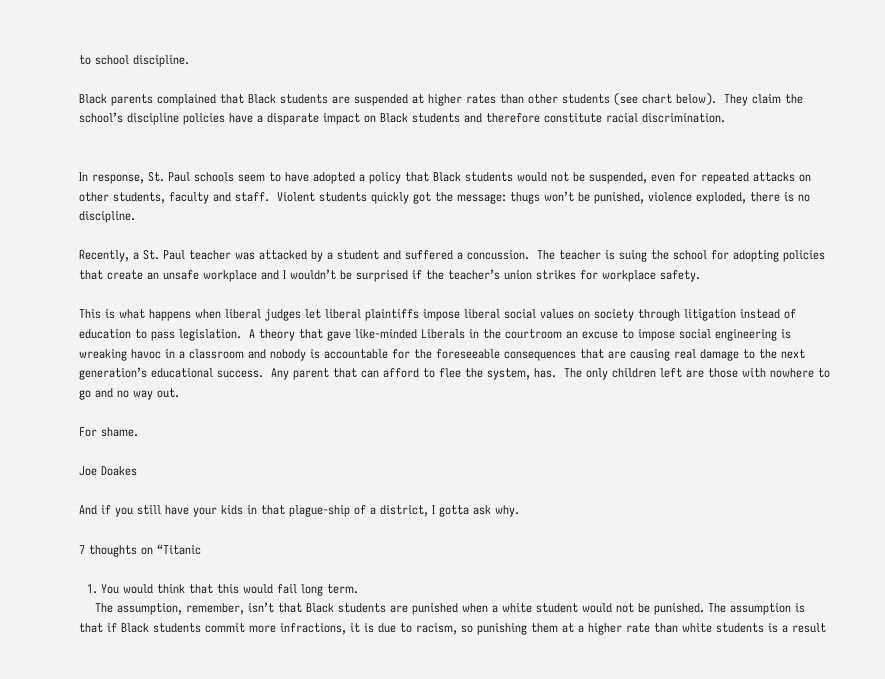to school discipline.

Black parents complained that Black students are suspended at higher rates than other students (see chart below).  They claim the school’s discipline policies have a disparate impact on Black students and therefore constitute racial discrimination.


In response, St. Paul schools seem to have adopted a policy that Black students would not be suspended, even for repeated attacks on other students, faculty and staff.  Violent students quickly got the message: thugs won’t be punished, violence exploded, there is no discipline.

Recently, a St. Paul teacher was attacked by a student and suffered a concussion.  The teacher is suing the school for adopting policies that create an unsafe workplace and I wouldn’t be surprised if the teacher’s union strikes for workplace safety.

This is what happens when liberal judges let liberal plaintiffs impose liberal social values on society through litigation instead of education to pass legislation.  A theory that gave like-minded Liberals in the courtroom an excuse to impose social engineering is wreaking havoc in a classroom and nobody is accountable for the foreseeable consequences that are causing real damage to the next generation’s educational success.  Any parent that can afford to flee the system, has.  The only children left are those with nowhere to go and no way out.

For shame.

Joe Doakes

And if you still have your kids in that plague-ship of a district, I gotta ask why.

7 thoughts on “Titanic

  1. You would think that this would fail long term.
    The assumption, remember, isn’t that Black students are punished when a white student would not be punished. The assumption is that if Black students commit more infractions, it is due to racism, so punishing them at a higher rate than white students is a result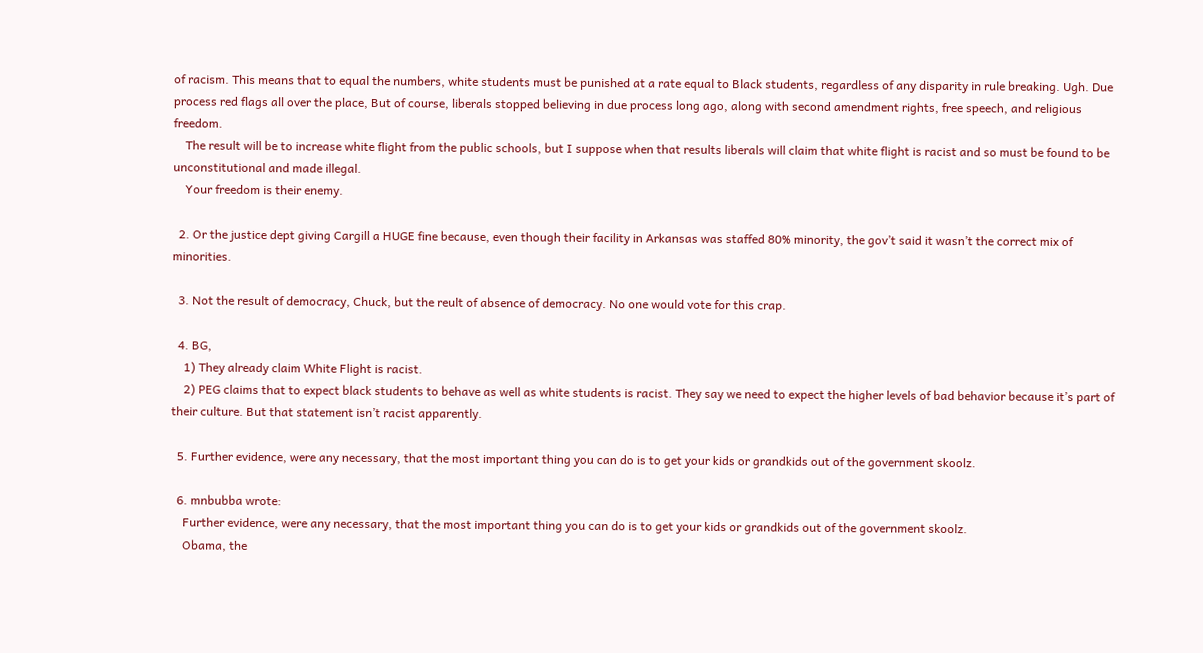of racism. This means that to equal the numbers, white students must be punished at a rate equal to Black students, regardless of any disparity in rule breaking. Ugh. Due process red flags all over the place, But of course, liberals stopped believing in due process long ago, along with second amendment rights, free speech, and religious freedom.
    The result will be to increase white flight from the public schools, but I suppose when that results liberals will claim that white flight is racist and so must be found to be unconstitutional and made illegal.
    Your freedom is their enemy.

  2. Or the justice dept giving Cargill a HUGE fine because, even though their facility in Arkansas was staffed 80% minority, the gov’t said it wasn’t the correct mix of minorities.

  3. Not the result of democracy, Chuck, but the reult of absence of democracy. No one would vote for this crap.

  4. BG,
    1) They already claim White Flight is racist.
    2) PEG claims that to expect black students to behave as well as white students is racist. They say we need to expect the higher levels of bad behavior because it’s part of their culture. But that statement isn’t racist apparently.

  5. Further evidence, were any necessary, that the most important thing you can do is to get your kids or grandkids out of the government skoolz.

  6. mnbubba wrote:
    Further evidence, were any necessary, that the most important thing you can do is to get your kids or grandkids out of the government skoolz.
    Obama, the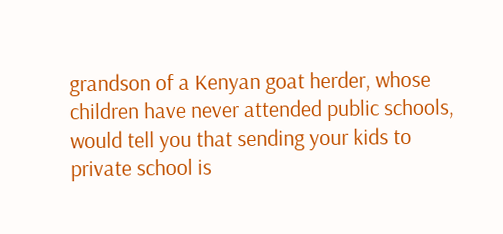grandson of a Kenyan goat herder, whose children have never attended public schools, would tell you that sending your kids to private school is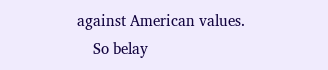against American values.
    So belay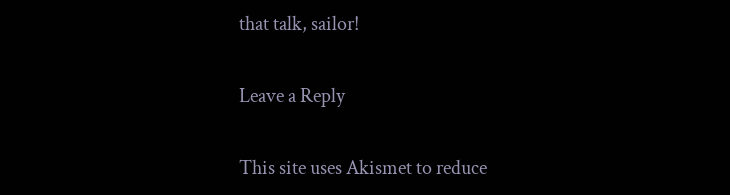that talk, sailor!

Leave a Reply

This site uses Akismet to reduce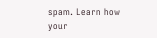spam. Learn how your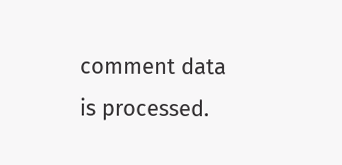comment data is processed.